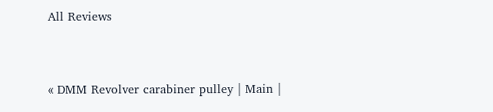All Reviews


« DMM Revolver carabiner pulley | Main |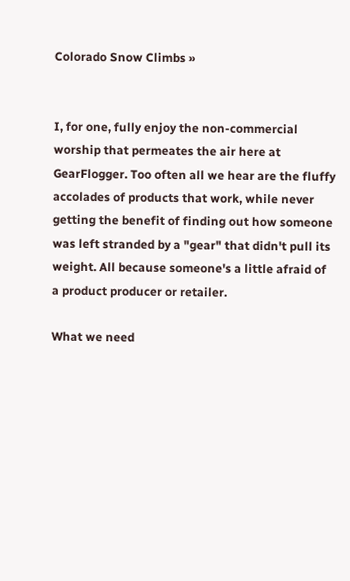Colorado Snow Climbs »


I, for one, fully enjoy the non-commercial worship that permeates the air here at GearFlogger. Too often all we hear are the fluffy accolades of products that work, while never getting the benefit of finding out how someone was left stranded by a "gear" that didn't pull its weight. All because someone's a little afraid of a product producer or retailer.

What we need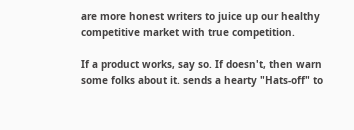are more honest writers to juice up our healthy competitive market with true competition.

If a product works, say so. If doesn't, then warn some folks about it. sends a hearty "Hats-off" to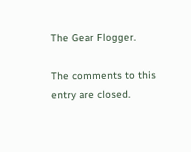The Gear Flogger.

The comments to this entry are closed.